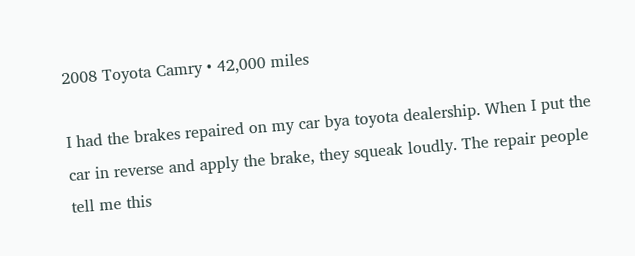2008 Toyota Camry • 42,000 miles

I had the brakes repaired on my car bya toyota dealership. When I put the car in reverse and apply the brake, they squeak loudly. The repair people tell me this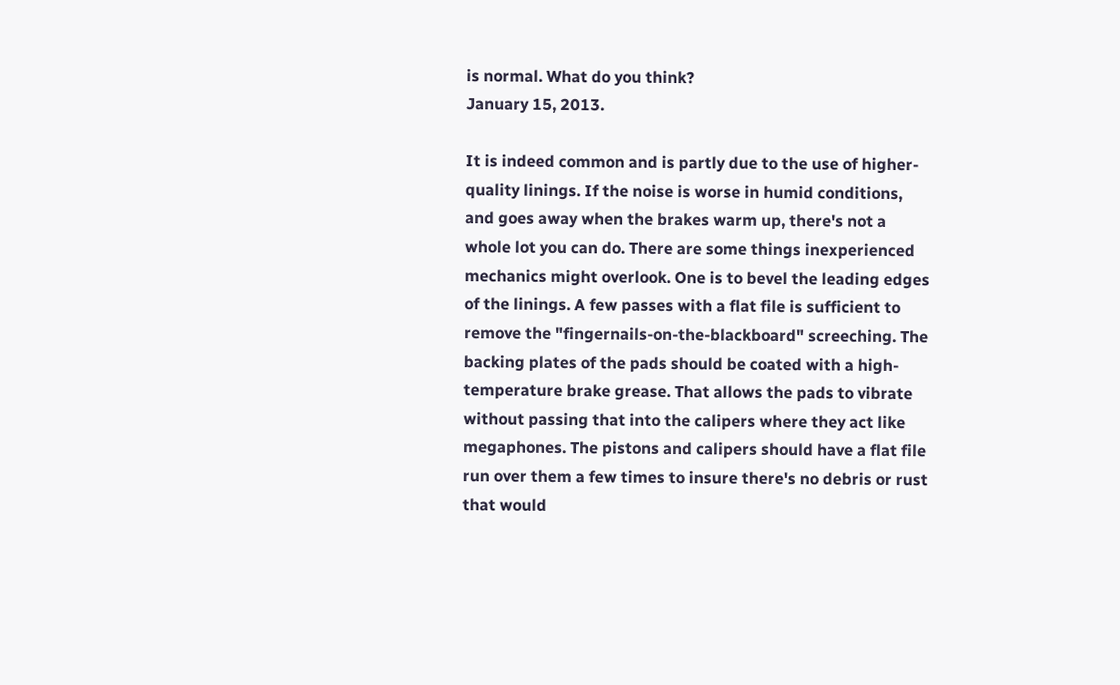is normal. What do you think?
January 15, 2013.

It is indeed common and is partly due to the use of higher-quality linings. If the noise is worse in humid conditions, and goes away when the brakes warm up, there's not a whole lot you can do. There are some things inexperienced mechanics might overlook. One is to bevel the leading edges of the linings. A few passes with a flat file is sufficient to remove the "fingernails-on-the-blackboard" screeching. The backing plates of the pads should be coated with a high-temperature brake grease. That allows the pads to vibrate without passing that into the calipers where they act like megaphones. The pistons and calipers should have a flat file run over them a few times to insure there's no debris or rust that would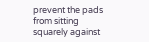prevent the pads from sitting squarely against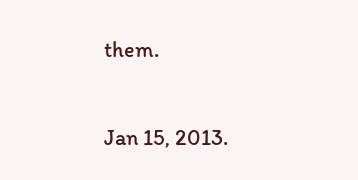them.

Jan 15, 2013.